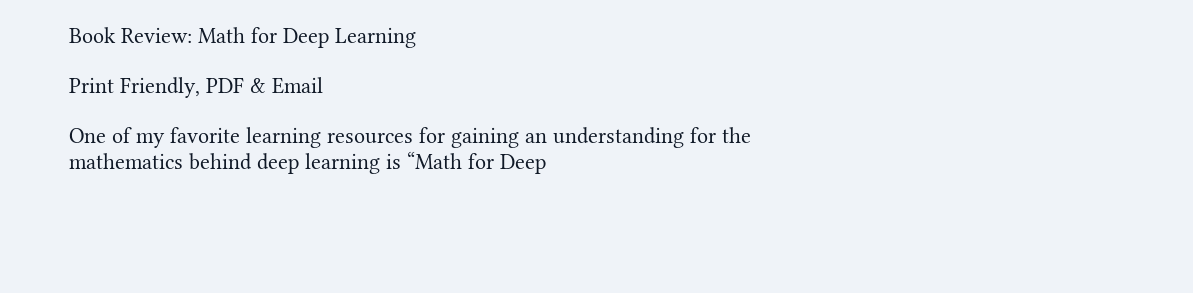Book Review: Math for Deep Learning

Print Friendly, PDF & Email

One of my favorite learning resources for gaining an understanding for the mathematics behind deep learning is “Math for Deep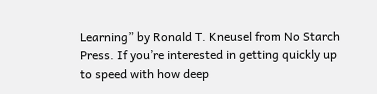Learning” by Ronald T. Kneusel from No Starch Press. If you’re interested in getting quickly up to speed with how deep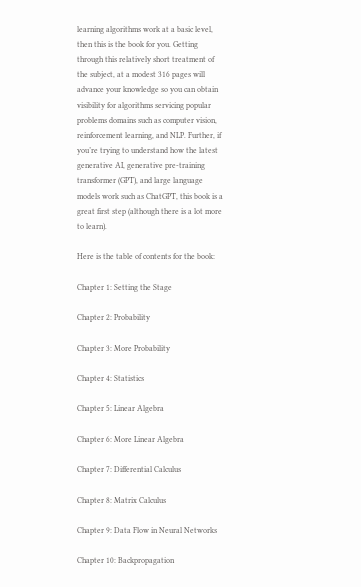learning algorithms work at a basic level, then this is the book for you. Getting through this relatively short treatment of the subject, at a modest 316 pages will advance your knowledge so you can obtain visibility for algorithms servicing popular problems domains such as computer vision, reinforcement learning, and NLP. Further, if you’re trying to understand how the latest generative AI, generative pre-training transformer (GPT), and large language models work such as ChatGPT, this book is a great first step (although there is a lot more to learn).

Here is the table of contents for the book:

Chapter 1: Setting the Stage

Chapter 2: Probability

Chapter 3: More Probability

Chapter 4: Statistics

Chapter 5: Linear Algebra

Chapter 6: More Linear Algebra

Chapter 7: Differential Calculus

Chapter 8: Matrix Calculus

Chapter 9: Data Flow in Neural Networks

Chapter 10: Backpropagation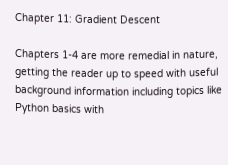Chapter 11: Gradient Descent

Chapters 1-4 are more remedial in nature, getting the reader up to speed with useful background information including topics like Python basics with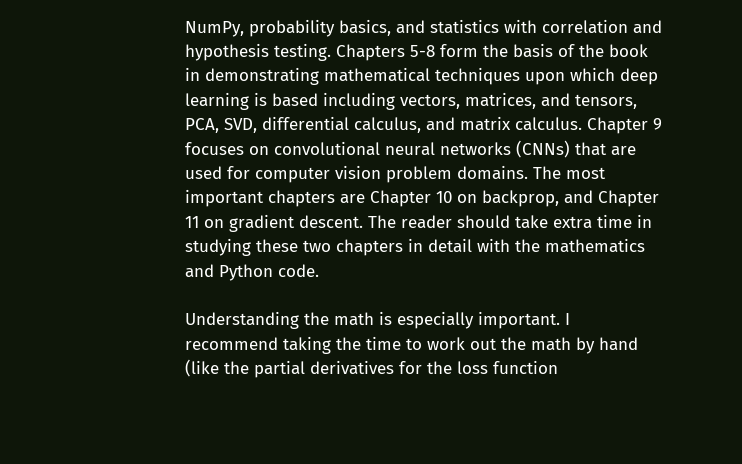NumPy, probability basics, and statistics with correlation and hypothesis testing. Chapters 5-8 form the basis of the book in demonstrating mathematical techniques upon which deep learning is based including vectors, matrices, and tensors, PCA, SVD, differential calculus, and matrix calculus. Chapter 9 focuses on convolutional neural networks (CNNs) that are used for computer vision problem domains. The most important chapters are Chapter 10 on backprop, and Chapter 11 on gradient descent. The reader should take extra time in studying these two chapters in detail with the mathematics and Python code.

Understanding the math is especially important. I recommend taking the time to work out the math by hand (like the partial derivatives for the loss function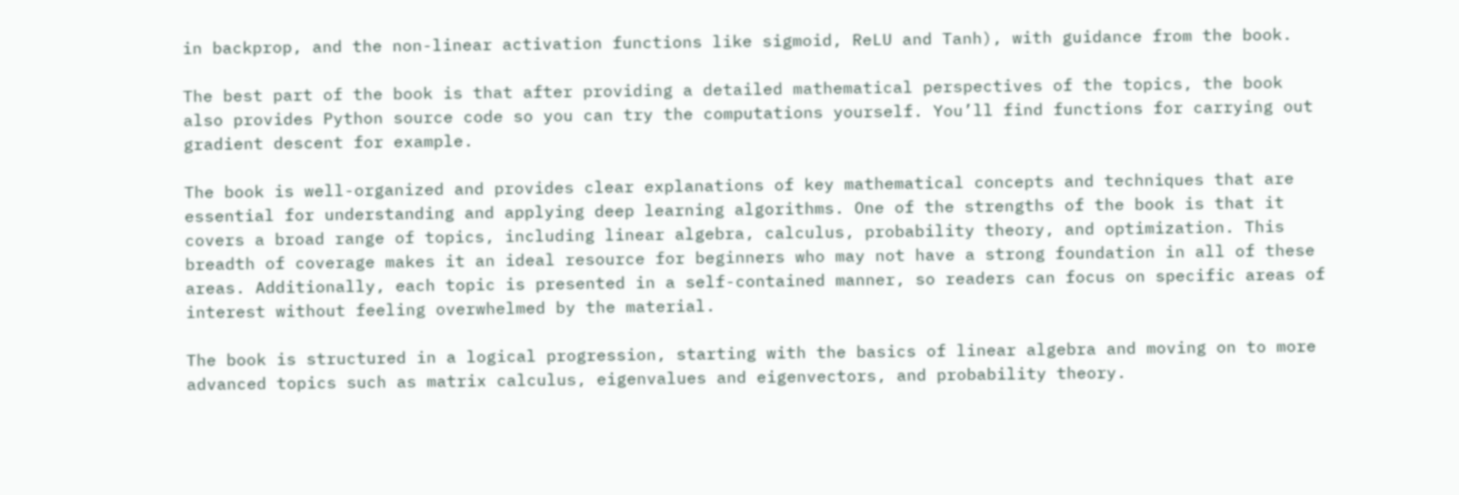in backprop, and the non-linear activation functions like sigmoid, ReLU and Tanh), with guidance from the book.

The best part of the book is that after providing a detailed mathematical perspectives of the topics, the book also provides Python source code so you can try the computations yourself. You’ll find functions for carrying out gradient descent for example.

The book is well-organized and provides clear explanations of key mathematical concepts and techniques that are essential for understanding and applying deep learning algorithms. One of the strengths of the book is that it covers a broad range of topics, including linear algebra, calculus, probability theory, and optimization. This breadth of coverage makes it an ideal resource for beginners who may not have a strong foundation in all of these areas. Additionally, each topic is presented in a self-contained manner, so readers can focus on specific areas of interest without feeling overwhelmed by the material.

The book is structured in a logical progression, starting with the basics of linear algebra and moving on to more advanced topics such as matrix calculus, eigenvalues and eigenvectors, and probability theory.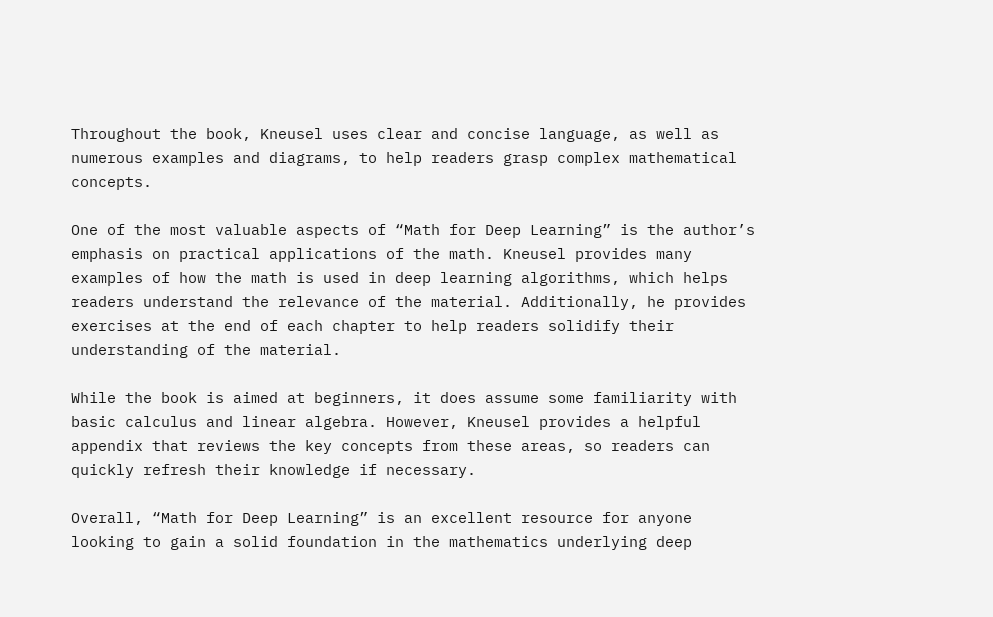Throughout the book, Kneusel uses clear and concise language, as well as numerous examples and diagrams, to help readers grasp complex mathematical concepts.

One of the most valuable aspects of “Math for Deep Learning” is the author’s emphasis on practical applications of the math. Kneusel provides many examples of how the math is used in deep learning algorithms, which helps readers understand the relevance of the material. Additionally, he provides exercises at the end of each chapter to help readers solidify their understanding of the material.

While the book is aimed at beginners, it does assume some familiarity with basic calculus and linear algebra. However, Kneusel provides a helpful appendix that reviews the key concepts from these areas, so readers can quickly refresh their knowledge if necessary.

Overall, “Math for Deep Learning” is an excellent resource for anyone looking to gain a solid foundation in the mathematics underlying deep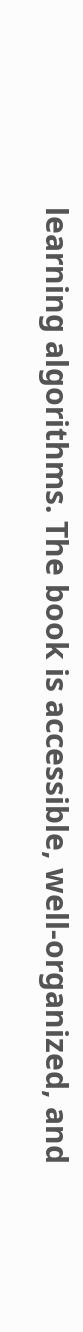learning algorithms. The book is accessible, well-organized, and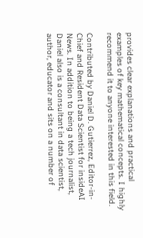provides clear explanations and practical examples of key mathematical concepts. I highly recommend it to anyone interested in this field.

Contributed by Daniel D. Gutierrez, Editor-in-Chief and Resident Data Scientist for insideAI News. In addition to being a tech journalist, Daniel also is a consultant in data scientist, author, educator and sits on a number of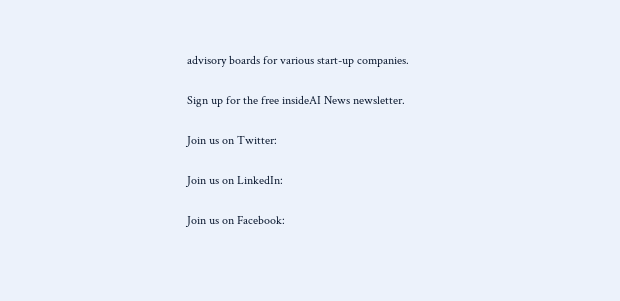advisory boards for various start-up companies.

Sign up for the free insideAI News newsletter.

Join us on Twitter:

Join us on LinkedIn:

Join us on Facebook: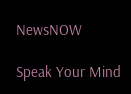NewsNOW

Speak Your Mind